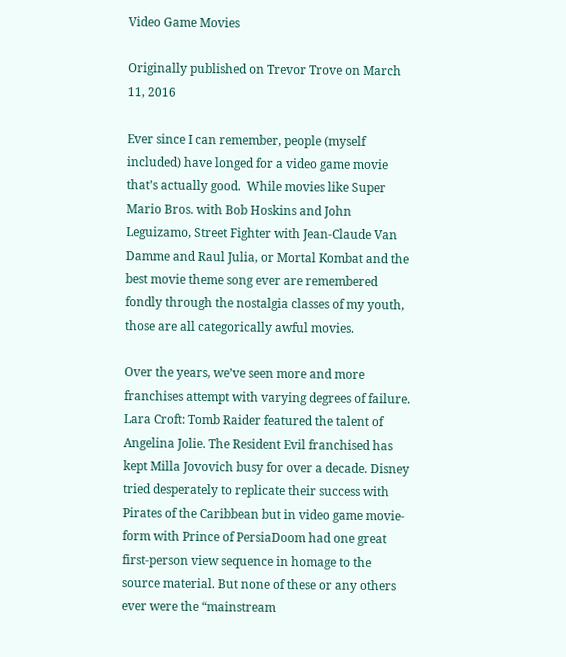Video Game Movies

Originally published on Trevor Trove on March 11, 2016

Ever since I can remember, people (myself included) have longed for a video game movie that’s actually good.  While movies like Super Mario Bros. with Bob Hoskins and John Leguizamo, Street Fighter with Jean-Claude Van Damme and Raul Julia, or Mortal Kombat and the best movie theme song ever are remembered fondly through the nostalgia classes of my youth, those are all categorically awful movies.

Over the years, we’ve seen more and more franchises attempt with varying degrees of failure. Lara Croft: Tomb Raider featured the talent of Angelina Jolie. The Resident Evil franchised has kept Milla Jovovich busy for over a decade. Disney tried desperately to replicate their success with Pirates of the Caribbean but in video game movie-form with Prince of PersiaDoom had one great first-person view sequence in homage to the source material. But none of these or any others ever were the “mainstream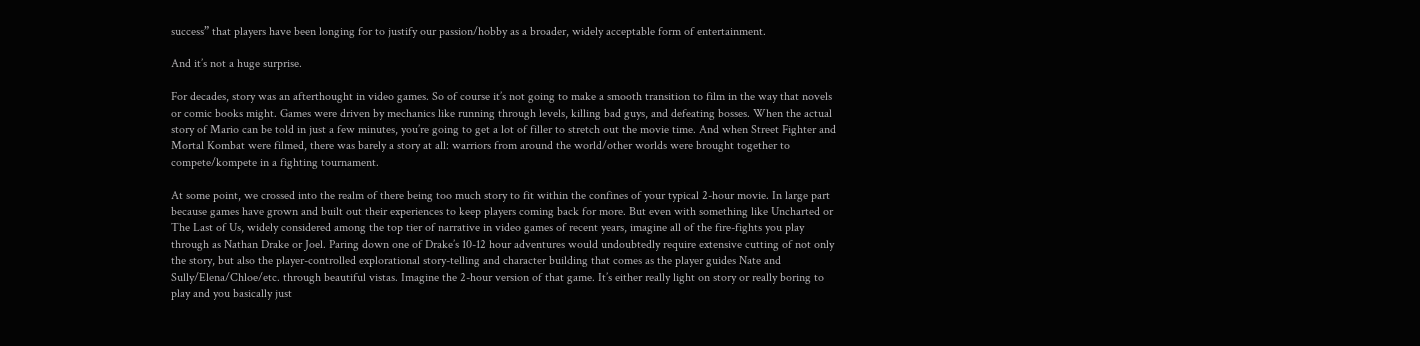success” that players have been longing for to justify our passion/hobby as a broader, widely acceptable form of entertainment.

And it’s not a huge surprise.

For decades, story was an afterthought in video games. So of course it’s not going to make a smooth transition to film in the way that novels or comic books might. Games were driven by mechanics like running through levels, killing bad guys, and defeating bosses. When the actual story of Mario can be told in just a few minutes, you’re going to get a lot of filler to stretch out the movie time. And when Street Fighter and Mortal Kombat were filmed, there was barely a story at all: warriors from around the world/other worlds were brought together to compete/kompete in a fighting tournament.

At some point, we crossed into the realm of there being too much story to fit within the confines of your typical 2-hour movie. In large part because games have grown and built out their experiences to keep players coming back for more. But even with something like Uncharted or The Last of Us, widely considered among the top tier of narrative in video games of recent years, imagine all of the fire-fights you play through as Nathan Drake or Joel. Paring down one of Drake’s 10-12 hour adventures would undoubtedly require extensive cutting of not only the story, but also the player-controlled explorational story-telling and character building that comes as the player guides Nate and Sully/Elena/Chloe/etc. through beautiful vistas. Imagine the 2-hour version of that game. It’s either really light on story or really boring to play and you basically just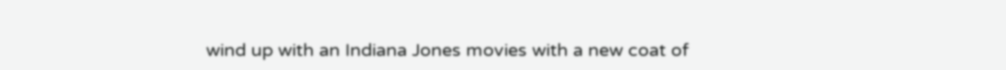wind up with an Indiana Jones movies with a new coat of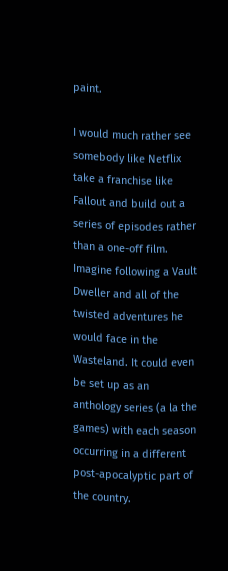paint.

I would much rather see somebody like Netflix take a franchise like Fallout and build out a series of episodes rather than a one-off film. Imagine following a Vault Dweller and all of the twisted adventures he would face in the Wasteland. It could even be set up as an anthology series (a la the games) with each season occurring in a different post-apocalyptic part of the country.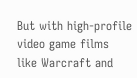But with high-profile video game films like Warcraft and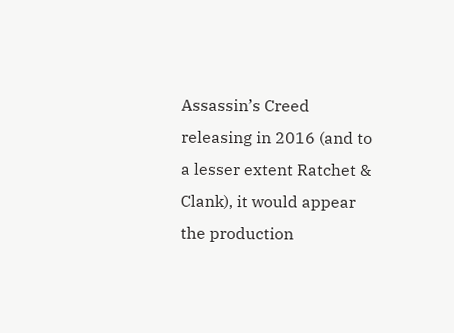Assassin’s Creed releasing in 2016 (and to a lesser extent Ratchet & Clank), it would appear the production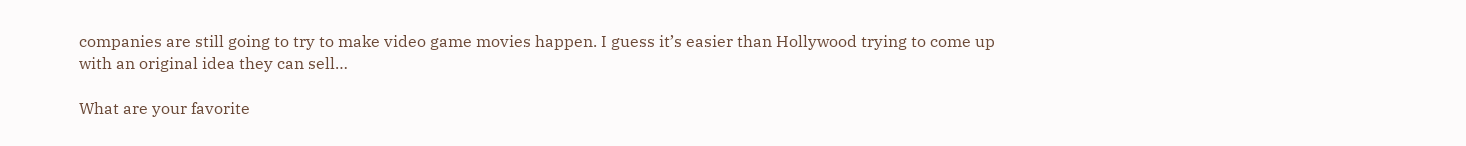companies are still going to try to make video game movies happen. I guess it’s easier than Hollywood trying to come up with an original idea they can sell…

What are your favorite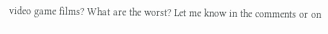video game films? What are the worst? Let me know in the comments or on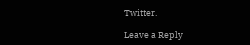Twitter.

Leave a Reply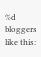%d bloggers like this: